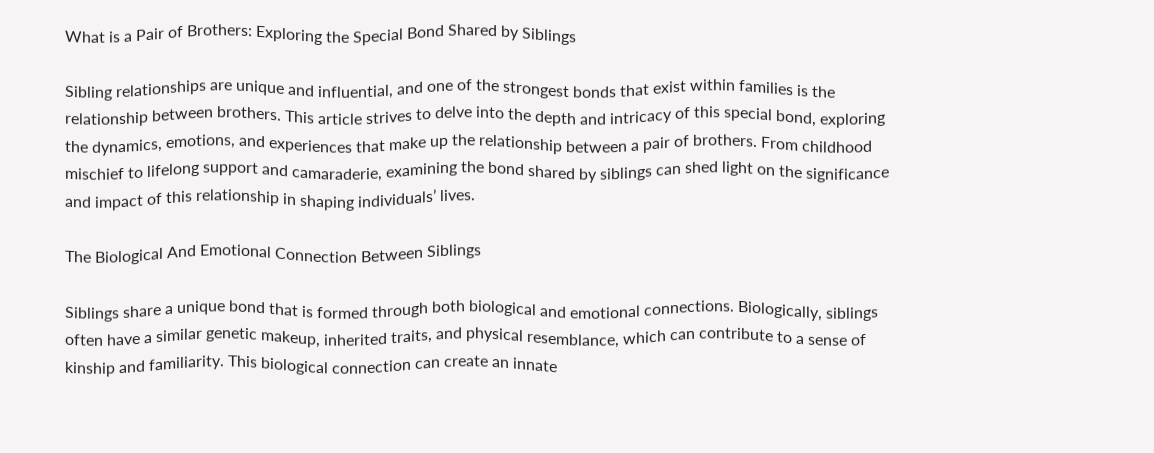What is a Pair of Brothers: Exploring the Special Bond Shared by Siblings

Sibling relationships are unique and influential, and one of the strongest bonds that exist within families is the relationship between brothers. This article strives to delve into the depth and intricacy of this special bond, exploring the dynamics, emotions, and experiences that make up the relationship between a pair of brothers. From childhood mischief to lifelong support and camaraderie, examining the bond shared by siblings can shed light on the significance and impact of this relationship in shaping individuals’ lives.

The Biological And Emotional Connection Between Siblings

Siblings share a unique bond that is formed through both biological and emotional connections. Biologically, siblings often have a similar genetic makeup, inherited traits, and physical resemblance, which can contribute to a sense of kinship and familiarity. This biological connection can create an innate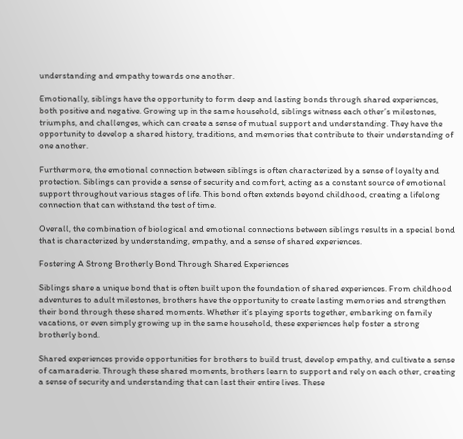understanding and empathy towards one another.

Emotionally, siblings have the opportunity to form deep and lasting bonds through shared experiences, both positive and negative. Growing up in the same household, siblings witness each other’s milestones, triumphs, and challenges, which can create a sense of mutual support and understanding. They have the opportunity to develop a shared history, traditions, and memories that contribute to their understanding of one another.

Furthermore, the emotional connection between siblings is often characterized by a sense of loyalty and protection. Siblings can provide a sense of security and comfort, acting as a constant source of emotional support throughout various stages of life. This bond often extends beyond childhood, creating a lifelong connection that can withstand the test of time.

Overall, the combination of biological and emotional connections between siblings results in a special bond that is characterized by understanding, empathy, and a sense of shared experiences.

Fostering A Strong Brotherly Bond Through Shared Experiences

Siblings share a unique bond that is often built upon the foundation of shared experiences. From childhood adventures to adult milestones, brothers have the opportunity to create lasting memories and strengthen their bond through these shared moments. Whether it’s playing sports together, embarking on family vacations, or even simply growing up in the same household, these experiences help foster a strong brotherly bond.

Shared experiences provide opportunities for brothers to build trust, develop empathy, and cultivate a sense of camaraderie. Through these shared moments, brothers learn to support and rely on each other, creating a sense of security and understanding that can last their entire lives. These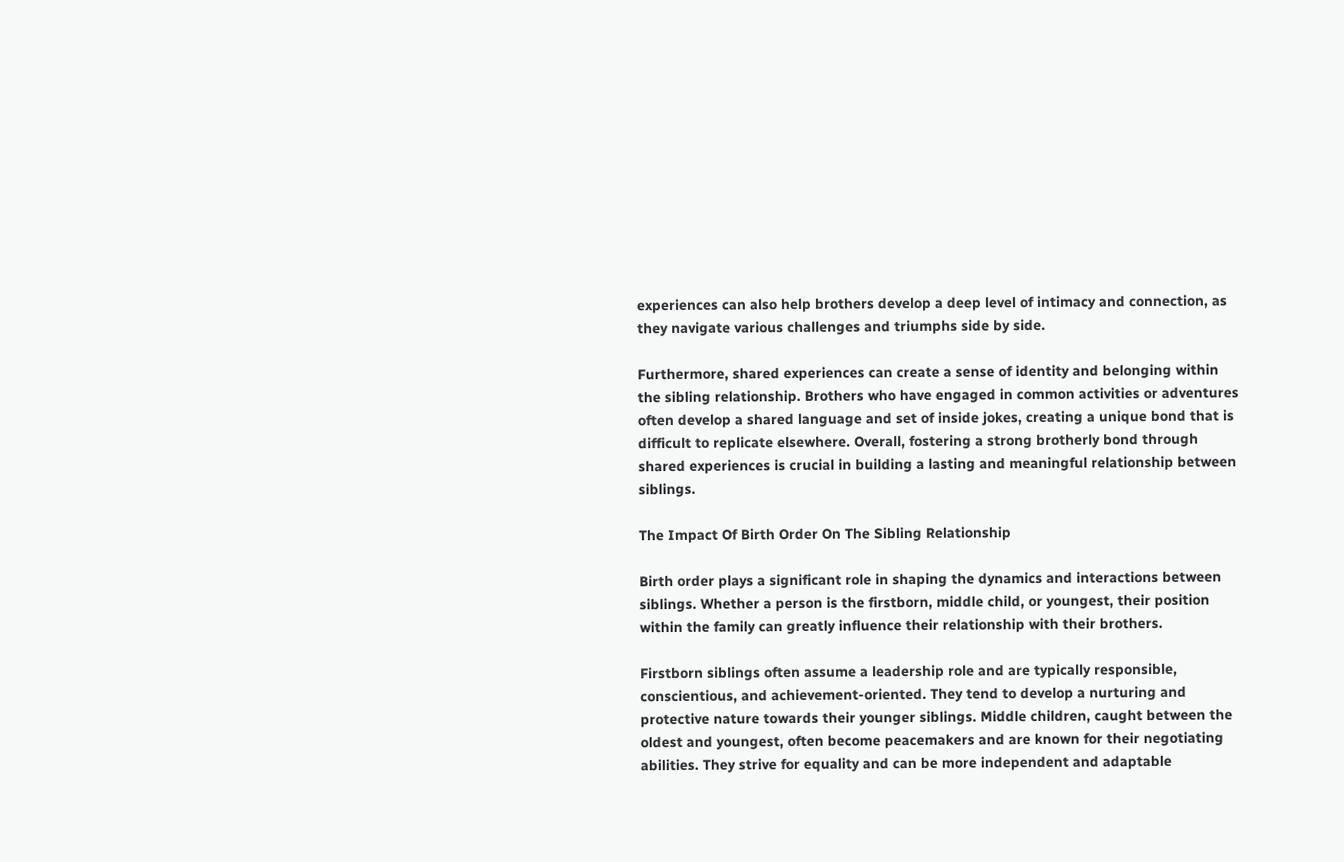experiences can also help brothers develop a deep level of intimacy and connection, as they navigate various challenges and triumphs side by side.

Furthermore, shared experiences can create a sense of identity and belonging within the sibling relationship. Brothers who have engaged in common activities or adventures often develop a shared language and set of inside jokes, creating a unique bond that is difficult to replicate elsewhere. Overall, fostering a strong brotherly bond through shared experiences is crucial in building a lasting and meaningful relationship between siblings.

The Impact Of Birth Order On The Sibling Relationship

Birth order plays a significant role in shaping the dynamics and interactions between siblings. Whether a person is the firstborn, middle child, or youngest, their position within the family can greatly influence their relationship with their brothers.

Firstborn siblings often assume a leadership role and are typically responsible, conscientious, and achievement-oriented. They tend to develop a nurturing and protective nature towards their younger siblings. Middle children, caught between the oldest and youngest, often become peacemakers and are known for their negotiating abilities. They strive for equality and can be more independent and adaptable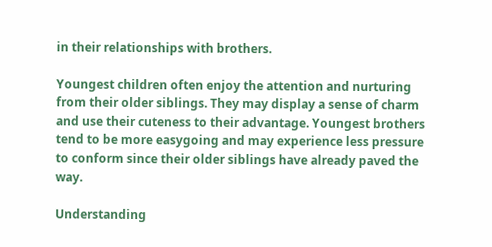in their relationships with brothers.

Youngest children often enjoy the attention and nurturing from their older siblings. They may display a sense of charm and use their cuteness to their advantage. Youngest brothers tend to be more easygoing and may experience less pressure to conform since their older siblings have already paved the way.

Understanding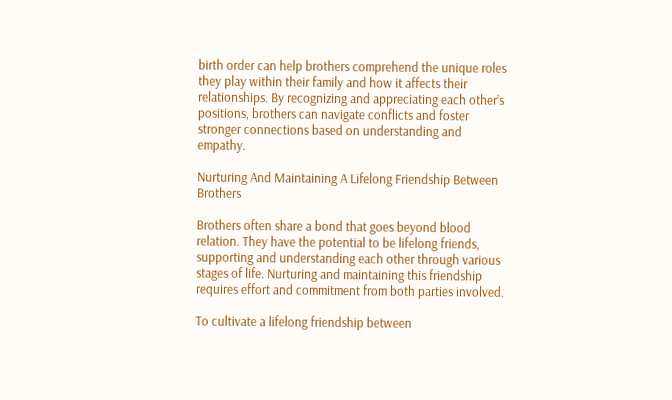birth order can help brothers comprehend the unique roles they play within their family and how it affects their relationships. By recognizing and appreciating each other’s positions, brothers can navigate conflicts and foster stronger connections based on understanding and empathy.

Nurturing And Maintaining A Lifelong Friendship Between Brothers

Brothers often share a bond that goes beyond blood relation. They have the potential to be lifelong friends, supporting and understanding each other through various stages of life. Nurturing and maintaining this friendship requires effort and commitment from both parties involved.

To cultivate a lifelong friendship between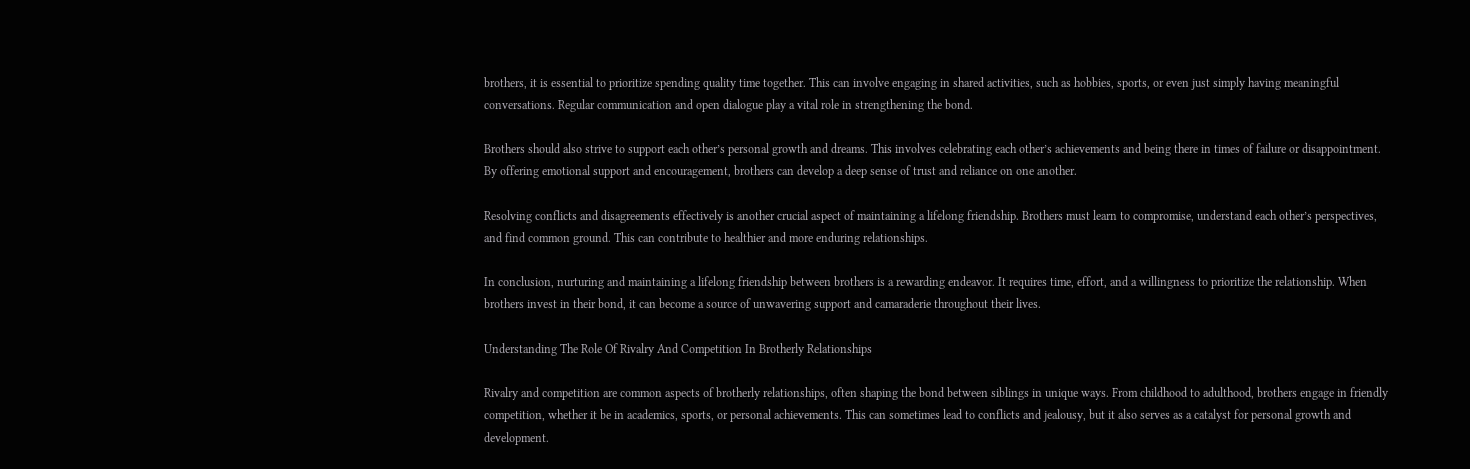brothers, it is essential to prioritize spending quality time together. This can involve engaging in shared activities, such as hobbies, sports, or even just simply having meaningful conversations. Regular communication and open dialogue play a vital role in strengthening the bond.

Brothers should also strive to support each other’s personal growth and dreams. This involves celebrating each other’s achievements and being there in times of failure or disappointment. By offering emotional support and encouragement, brothers can develop a deep sense of trust and reliance on one another.

Resolving conflicts and disagreements effectively is another crucial aspect of maintaining a lifelong friendship. Brothers must learn to compromise, understand each other’s perspectives, and find common ground. This can contribute to healthier and more enduring relationships.

In conclusion, nurturing and maintaining a lifelong friendship between brothers is a rewarding endeavor. It requires time, effort, and a willingness to prioritize the relationship. When brothers invest in their bond, it can become a source of unwavering support and camaraderie throughout their lives.

Understanding The Role Of Rivalry And Competition In Brotherly Relationships

Rivalry and competition are common aspects of brotherly relationships, often shaping the bond between siblings in unique ways. From childhood to adulthood, brothers engage in friendly competition, whether it be in academics, sports, or personal achievements. This can sometimes lead to conflicts and jealousy, but it also serves as a catalyst for personal growth and development.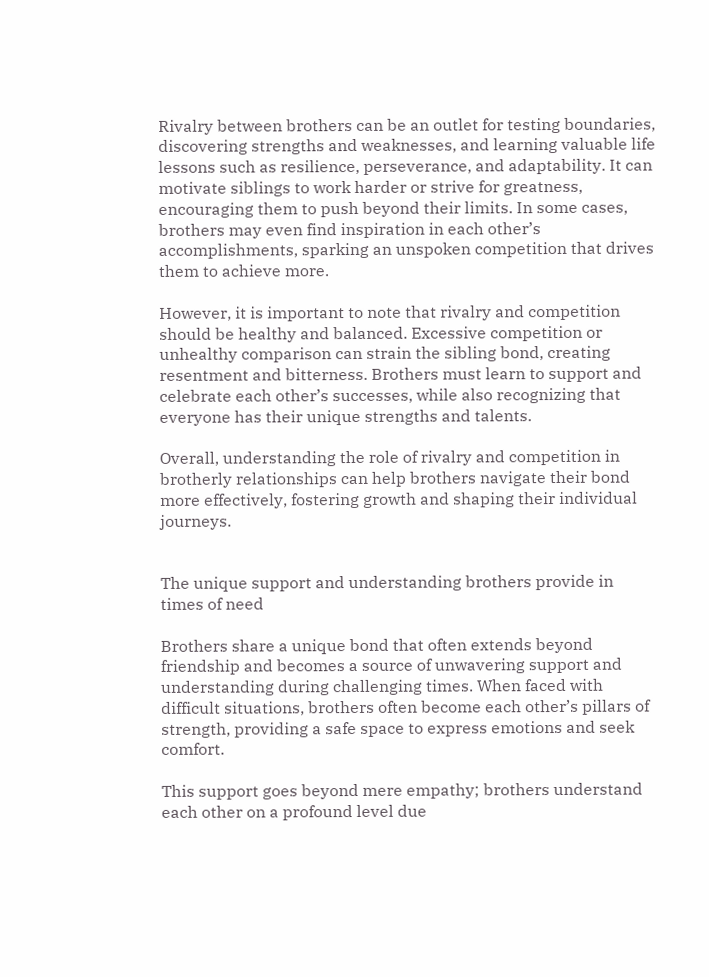Rivalry between brothers can be an outlet for testing boundaries, discovering strengths and weaknesses, and learning valuable life lessons such as resilience, perseverance, and adaptability. It can motivate siblings to work harder or strive for greatness, encouraging them to push beyond their limits. In some cases, brothers may even find inspiration in each other’s accomplishments, sparking an unspoken competition that drives them to achieve more.

However, it is important to note that rivalry and competition should be healthy and balanced. Excessive competition or unhealthy comparison can strain the sibling bond, creating resentment and bitterness. Brothers must learn to support and celebrate each other’s successes, while also recognizing that everyone has their unique strengths and talents.

Overall, understanding the role of rivalry and competition in brotherly relationships can help brothers navigate their bond more effectively, fostering growth and shaping their individual journeys.


The unique support and understanding brothers provide in times of need

Brothers share a unique bond that often extends beyond friendship and becomes a source of unwavering support and understanding during challenging times. When faced with difficult situations, brothers often become each other’s pillars of strength, providing a safe space to express emotions and seek comfort.

This support goes beyond mere empathy; brothers understand each other on a profound level due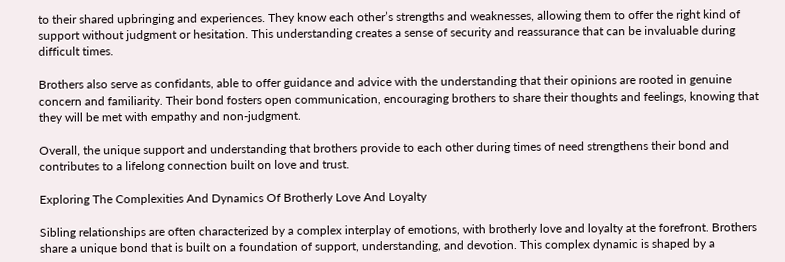to their shared upbringing and experiences. They know each other’s strengths and weaknesses, allowing them to offer the right kind of support without judgment or hesitation. This understanding creates a sense of security and reassurance that can be invaluable during difficult times.

Brothers also serve as confidants, able to offer guidance and advice with the understanding that their opinions are rooted in genuine concern and familiarity. Their bond fosters open communication, encouraging brothers to share their thoughts and feelings, knowing that they will be met with empathy and non-judgment.

Overall, the unique support and understanding that brothers provide to each other during times of need strengthens their bond and contributes to a lifelong connection built on love and trust.

Exploring The Complexities And Dynamics Of Brotherly Love And Loyalty

Sibling relationships are often characterized by a complex interplay of emotions, with brotherly love and loyalty at the forefront. Brothers share a unique bond that is built on a foundation of support, understanding, and devotion. This complex dynamic is shaped by a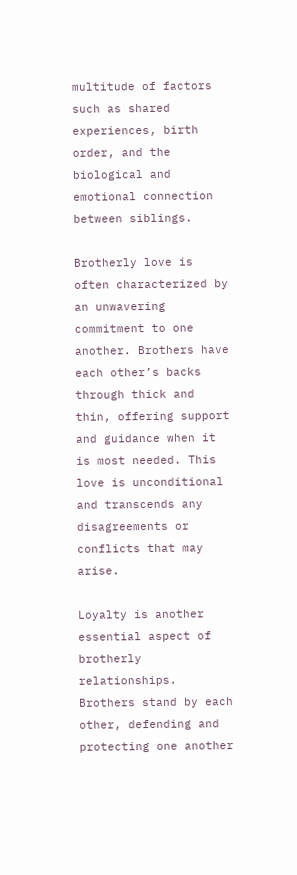multitude of factors such as shared experiences, birth order, and the biological and emotional connection between siblings.

Brotherly love is often characterized by an unwavering commitment to one another. Brothers have each other’s backs through thick and thin, offering support and guidance when it is most needed. This love is unconditional and transcends any disagreements or conflicts that may arise.

Loyalty is another essential aspect of brotherly relationships. Brothers stand by each other, defending and protecting one another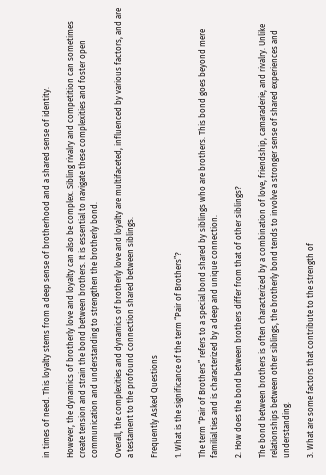in times of need. This loyalty stems from a deep sense of brotherhood and a shared sense of identity.

However, the dynamics of brotherly love and loyalty can also be complex. Sibling rivalry and competition can sometimes create tension and strain the bond between brothers. It is essential to navigate these complexities and foster open communication and understanding to strengthen the brotherly bond.

Overall, the complexities and dynamics of brotherly love and loyalty are multifaceted, influenced by various factors, and are a testament to the profound connection shared between siblings.

Frequently Asked Questions

1. What is the significance of the term “Pair of Brothers”?

The term “Pair of Brothers” refers to a special bond shared by siblings who are brothers. This bond goes beyond mere familial ties and is characterized by a deep and unique connection.

2. How does the bond between brothers differ from that of other siblings?

The bond between brothers is often characterized by a combination of love, friendship, camaraderie, and rivalry. Unlike relationships between other siblings, the brotherly bond tends to involve a stronger sense of shared experiences and understanding.

3. What are some factors that contribute to the strength of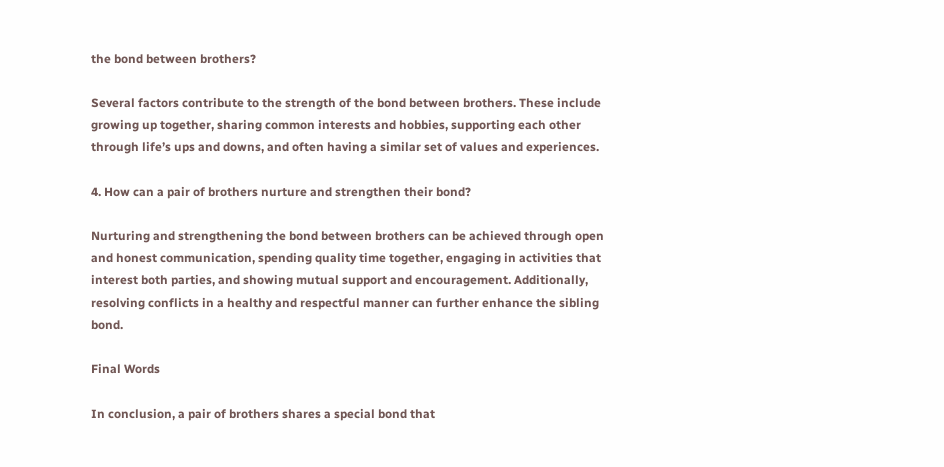the bond between brothers?

Several factors contribute to the strength of the bond between brothers. These include growing up together, sharing common interests and hobbies, supporting each other through life’s ups and downs, and often having a similar set of values and experiences.

4. How can a pair of brothers nurture and strengthen their bond?

Nurturing and strengthening the bond between brothers can be achieved through open and honest communication, spending quality time together, engaging in activities that interest both parties, and showing mutual support and encouragement. Additionally, resolving conflicts in a healthy and respectful manner can further enhance the sibling bond.

Final Words

In conclusion, a pair of brothers shares a special bond that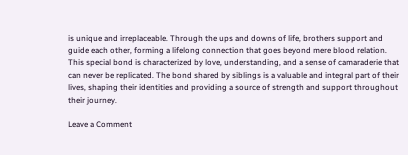is unique and irreplaceable. Through the ups and downs of life, brothers support and guide each other, forming a lifelong connection that goes beyond mere blood relation. This special bond is characterized by love, understanding, and a sense of camaraderie that can never be replicated. The bond shared by siblings is a valuable and integral part of their lives, shaping their identities and providing a source of strength and support throughout their journey.

Leave a Comment